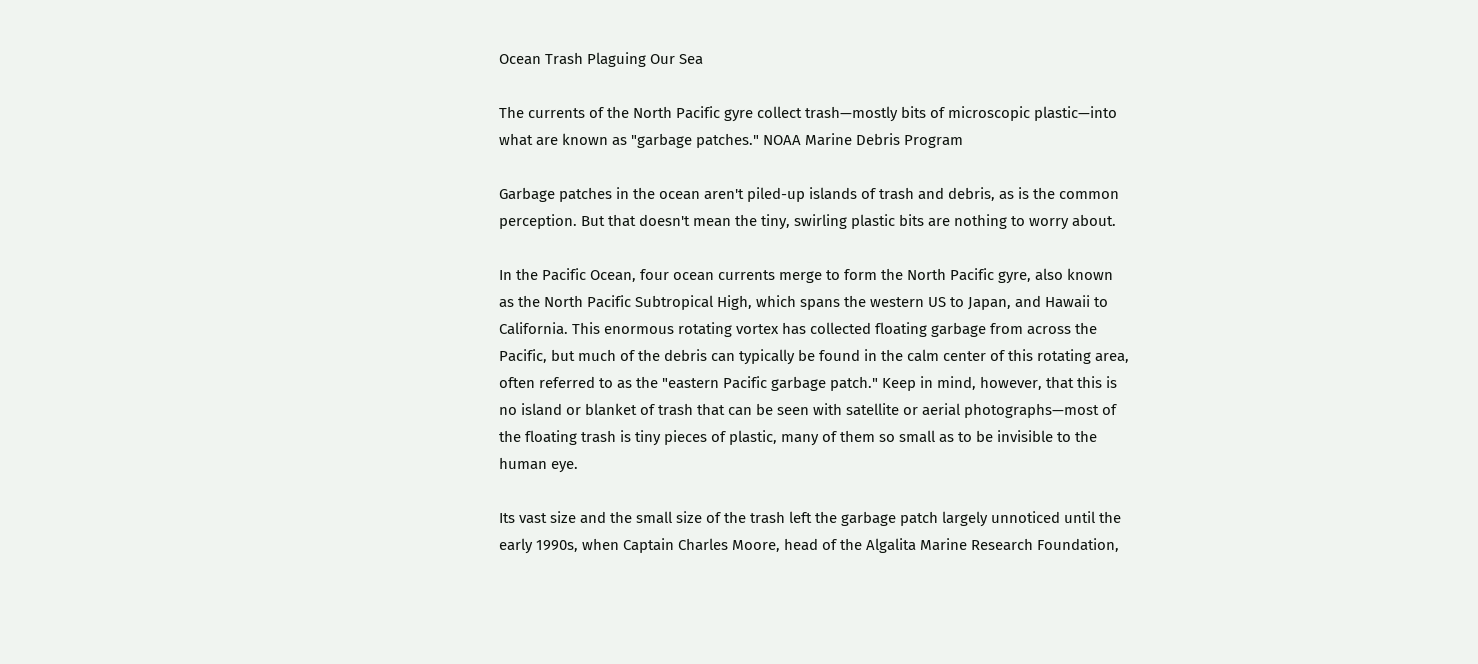Ocean Trash Plaguing Our Sea

The currents of the North Pacific gyre collect trash—mostly bits of microscopic plastic—into what are known as "garbage patches." NOAA Marine Debris Program

Garbage patches in the ocean aren't piled-up islands of trash and debris, as is the common perception. But that doesn't mean the tiny, swirling plastic bits are nothing to worry about.

In the Pacific Ocean, four ocean currents merge to form the North Pacific gyre, also known as the North Pacific Subtropical High, which spans the western US to Japan, and Hawaii to California. This enormous rotating vortex has collected floating garbage from across the Pacific, but much of the debris can typically be found in the calm center of this rotating area, often referred to as the "eastern Pacific garbage patch." Keep in mind, however, that this is no island or blanket of trash that can be seen with satellite or aerial photographs—most of the floating trash is tiny pieces of plastic, many of them so small as to be invisible to the human eye.

Its vast size and the small size of the trash left the garbage patch largely unnoticed until the early 1990s, when Captain Charles Moore, head of the Algalita Marine Research Foundation,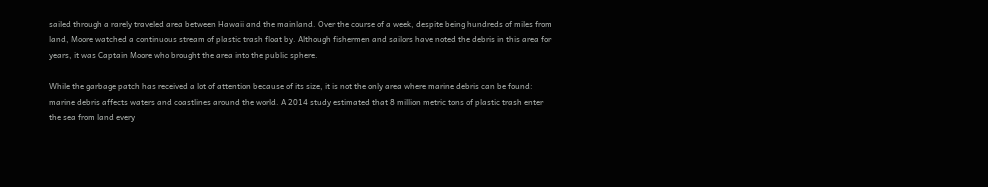sailed through a rarely traveled area between Hawaii and the mainland. Over the course of a week, despite being hundreds of miles from land, Moore watched a continuous stream of plastic trash float by. Although fishermen and sailors have noted the debris in this area for years, it was Captain Moore who brought the area into the public sphere.

While the garbage patch has received a lot of attention because of its size, it is not the only area where marine debris can be found: marine debris affects waters and coastlines around the world. A 2014 study estimated that 8 million metric tons of plastic trash enter the sea from land every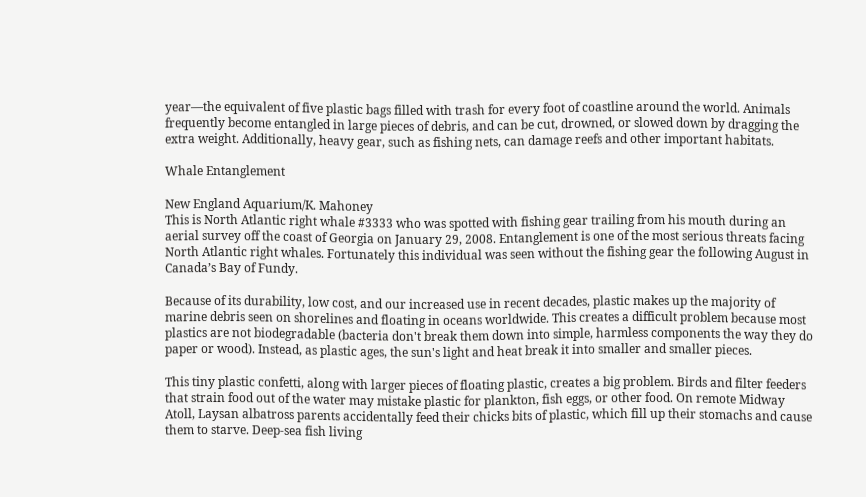year—the equivalent of five plastic bags filled with trash for every foot of coastline around the world. Animals frequently become entangled in large pieces of debris, and can be cut, drowned, or slowed down by dragging the extra weight. Additionally, heavy gear, such as fishing nets, can damage reefs and other important habitats.

Whale Entanglement

New England Aquarium/K. Mahoney
This is North Atlantic right whale #3333 who was spotted with fishing gear trailing from his mouth during an aerial survey off the coast of Georgia on January 29, 2008. Entanglement is one of the most serious threats facing North Atlantic right whales. Fortunately this individual was seen without the fishing gear the following August in Canada’s Bay of Fundy.

Because of its durability, low cost, and our increased use in recent decades, plastic makes up the majority of marine debris seen on shorelines and floating in oceans worldwide. This creates a difficult problem because most plastics are not biodegradable (bacteria don't break them down into simple, harmless components the way they do paper or wood). Instead, as plastic ages, the sun's light and heat break it into smaller and smaller pieces.

This tiny plastic confetti, along with larger pieces of floating plastic, creates a big problem. Birds and filter feeders that strain food out of the water may mistake plastic for plankton, fish eggs, or other food. On remote Midway Atoll, Laysan albatross parents accidentally feed their chicks bits of plastic, which fill up their stomachs and cause them to starve. Deep-sea fish living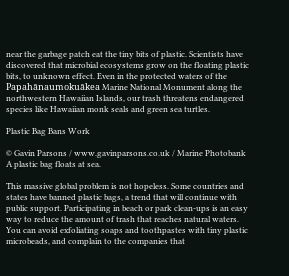near the garbage patch eat the tiny bits of plastic. Scientists have discovered that microbial ecosystems grow on the floating plastic bits, to unknown effect. Even in the protected waters of the Papahānaumokuākea Marine National Monument along the northwestern Hawaiian Islands, our trash threatens endangered species like Hawaiian monk seals and green sea turtles.

Plastic Bag Bans Work

© Gavin Parsons / www.gavinparsons.co.uk / Marine Photobank
A plastic bag floats at sea.

This massive global problem is not hopeless. Some countries and states have banned plastic bags, a trend that will continue with public support. Participating in beach or park clean-ups is an easy way to reduce the amount of trash that reaches natural waters. You can avoid exfoliating soaps and toothpastes with tiny plastic microbeads, and complain to the companies that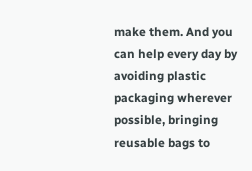make them. And you can help every day by avoiding plastic packaging wherever possible, bringing reusable bags to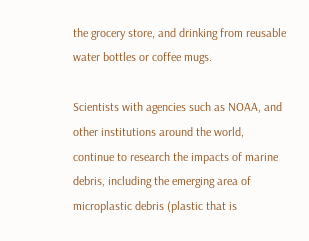the grocery store, and drinking from reusable water bottles or coffee mugs.

Scientists with agencies such as NOAA, and other institutions around the world, continue to research the impacts of marine debris, including the emerging area of microplastic debris (plastic that is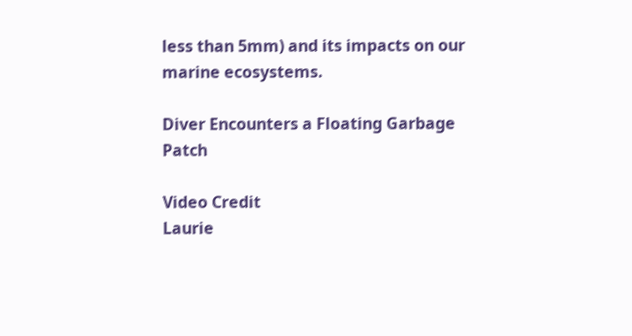less than 5mm) and its impacts on our marine ecosystems.

Diver Encounters a Floating Garbage Patch

Video Credit
Laurie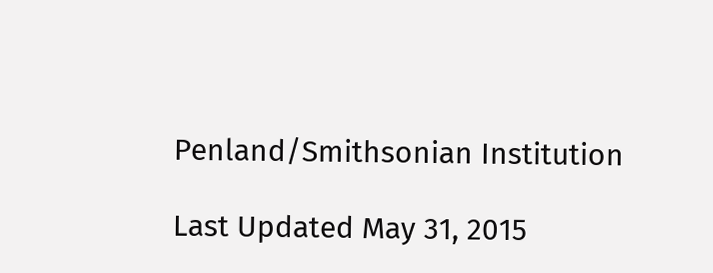Penland/Smithsonian Institution

Last Updated May 31, 2015